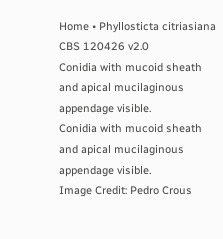Home • Phyllosticta citriasiana CBS 120426 v2.0
Conidia with mucoid sheath and apical mucilaginous appendage visible.
Conidia with mucoid sheath and apical mucilaginous appendage visible.
Image Credit: Pedro Crous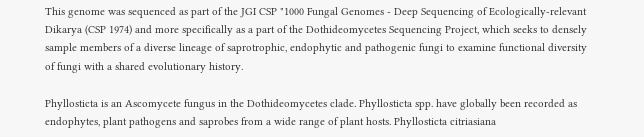This genome was sequenced as part of the JGI CSP "1000 Fungal Genomes - Deep Sequencing of Ecologically-relevant Dikarya (CSP 1974) and more specifically as a part of the Dothideomycetes Sequencing Project, which seeks to densely sample members of a diverse lineage of saprotrophic, endophytic and pathogenic fungi to examine functional diversity of fungi with a shared evolutionary history.

Phyllosticta is an Ascomycete fungus in the Dothideomycetes clade. Phyllosticta spp. have globally been recorded as endophytes, plant pathogens and saprobes from a wide range of plant hosts. Phyllosticta citriasiana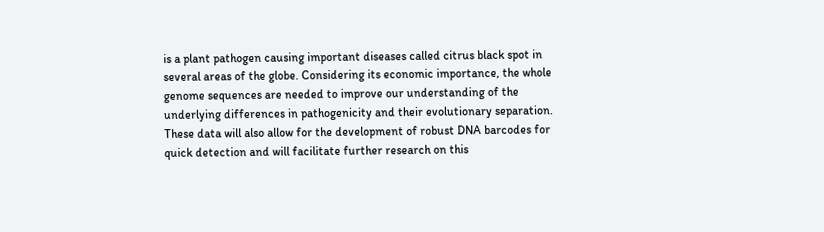is a plant pathogen causing important diseases called citrus black spot in several areas of the globe. Considering its economic importance, the whole genome sequences are needed to improve our understanding of the underlying differences in pathogenicity and their evolutionary separation. These data will also allow for the development of robust DNA barcodes for quick detection and will facilitate further research on this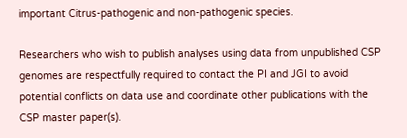important Citrus-pathogenic and non-pathogenic species.

Researchers who wish to publish analyses using data from unpublished CSP genomes are respectfully required to contact the PI and JGI to avoid potential conflicts on data use and coordinate other publications with the CSP master paper(s).